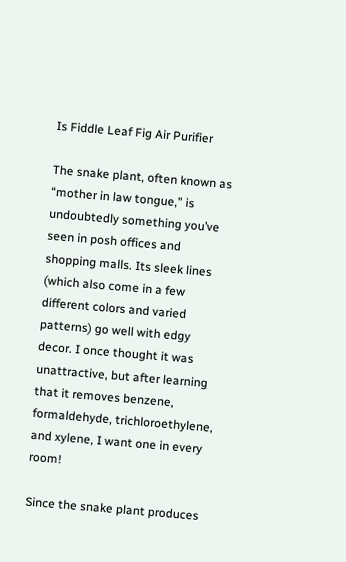Is Fiddle Leaf Fig Air Purifier

The snake plant, often known as “mother in law tongue,” is undoubtedly something you’ve seen in posh offices and shopping malls. Its sleek lines (which also come in a few different colors and varied patterns) go well with edgy decor. I once thought it was unattractive, but after learning that it removes benzene, formaldehyde, trichloroethylene, and xylene, I want one in every room!

Since the snake plant produces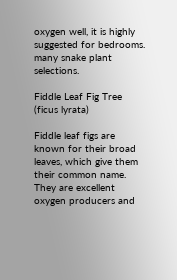oxygen well, it is highly suggested for bedrooms. many snake plant selections.

Fiddle Leaf Fig Tree (ficus lyrata)

Fiddle leaf figs are known for their broad leaves, which give them their common name. They are excellent oxygen producers and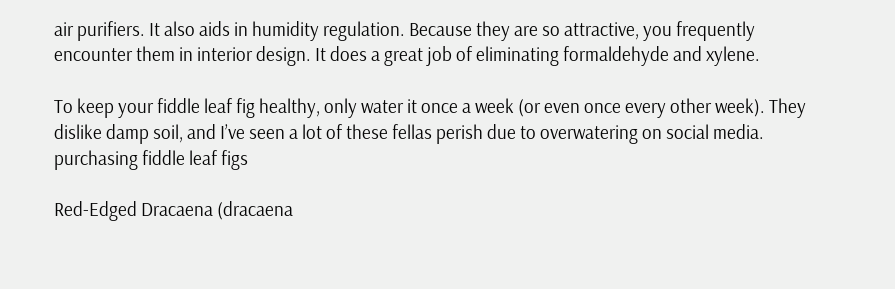air purifiers. It also aids in humidity regulation. Because they are so attractive, you frequently encounter them in interior design. It does a great job of eliminating formaldehyde and xylene.

To keep your fiddle leaf fig healthy, only water it once a week (or even once every other week). They dislike damp soil, and I’ve seen a lot of these fellas perish due to overwatering on social media. purchasing fiddle leaf figs

Red-Edged Dracaena (dracaena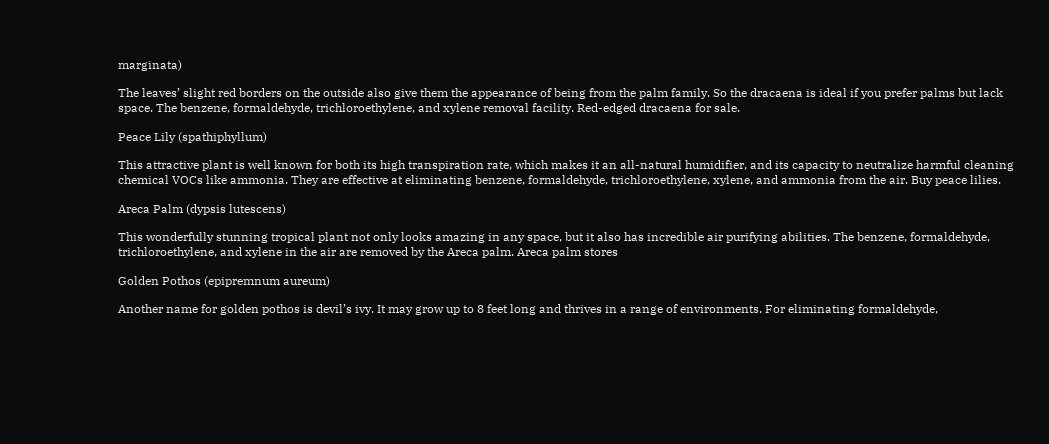marginata)

The leaves’ slight red borders on the outside also give them the appearance of being from the palm family. So the dracaena is ideal if you prefer palms but lack space. The benzene, formaldehyde, trichloroethylene, and xylene removal facility. Red-edged dracaena for sale.

Peace Lily (spathiphyllum)

This attractive plant is well known for both its high transpiration rate, which makes it an all-natural humidifier, and its capacity to neutralize harmful cleaning chemical VOCs like ammonia. They are effective at eliminating benzene, formaldehyde, trichloroethylene, xylene, and ammonia from the air. Buy peace lilies.

Areca Palm (dypsis lutescens)

This wonderfully stunning tropical plant not only looks amazing in any space, but it also has incredible air purifying abilities. The benzene, formaldehyde, trichloroethylene, and xylene in the air are removed by the Areca palm. Areca palm stores

Golden Pothos (epipremnum aureum)

Another name for golden pothos is devil’s ivy. It may grow up to 8 feet long and thrives in a range of environments. For eliminating formaldehyde,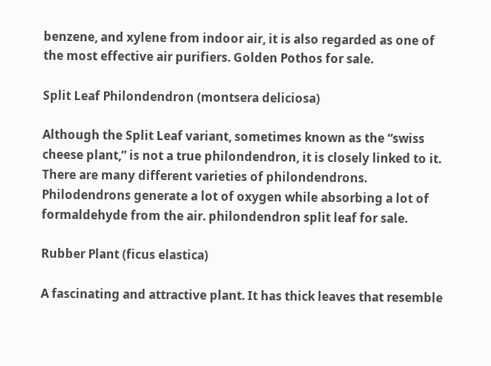benzene, and xylene from indoor air, it is also regarded as one of the most effective air purifiers. Golden Pothos for sale.

Split Leaf Philondendron (montsera deliciosa)

Although the Split Leaf variant, sometimes known as the “swiss cheese plant,” is not a true philondendron, it is closely linked to it. There are many different varieties of philondendrons. Philodendrons generate a lot of oxygen while absorbing a lot of formaldehyde from the air. philondendron split leaf for sale.

Rubber Plant (ficus elastica)

A fascinating and attractive plant. It has thick leaves that resemble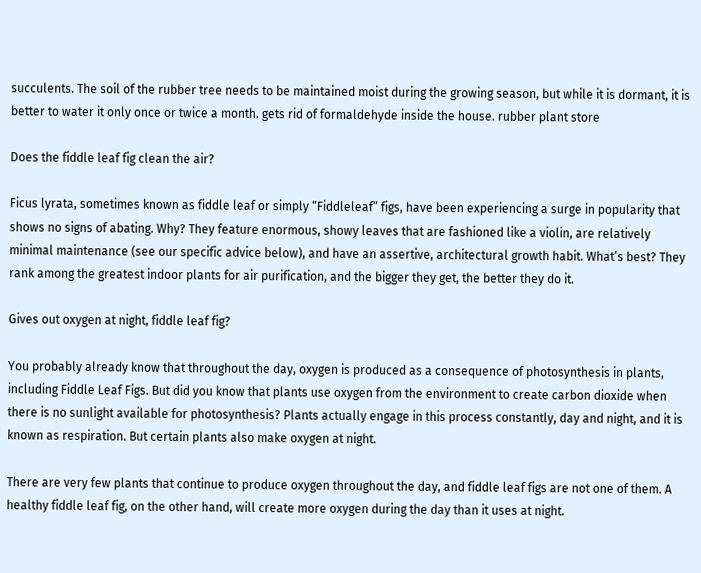succulents. The soil of the rubber tree needs to be maintained moist during the growing season, but while it is dormant, it is better to water it only once or twice a month. gets rid of formaldehyde inside the house. rubber plant store

Does the fiddle leaf fig clean the air?

Ficus lyrata, sometimes known as fiddle leaf or simply “Fiddleleaf” figs, have been experiencing a surge in popularity that shows no signs of abating. Why? They feature enormous, showy leaves that are fashioned like a violin, are relatively minimal maintenance (see our specific advice below), and have an assertive, architectural growth habit. What’s best? They rank among the greatest indoor plants for air purification, and the bigger they get, the better they do it.

Gives out oxygen at night, fiddle leaf fig?

You probably already know that throughout the day, oxygen is produced as a consequence of photosynthesis in plants, including Fiddle Leaf Figs. But did you know that plants use oxygen from the environment to create carbon dioxide when there is no sunlight available for photosynthesis? Plants actually engage in this process constantly, day and night, and it is known as respiration. But certain plants also make oxygen at night.

There are very few plants that continue to produce oxygen throughout the day, and fiddle leaf figs are not one of them. A healthy fiddle leaf fig, on the other hand, will create more oxygen during the day than it uses at night.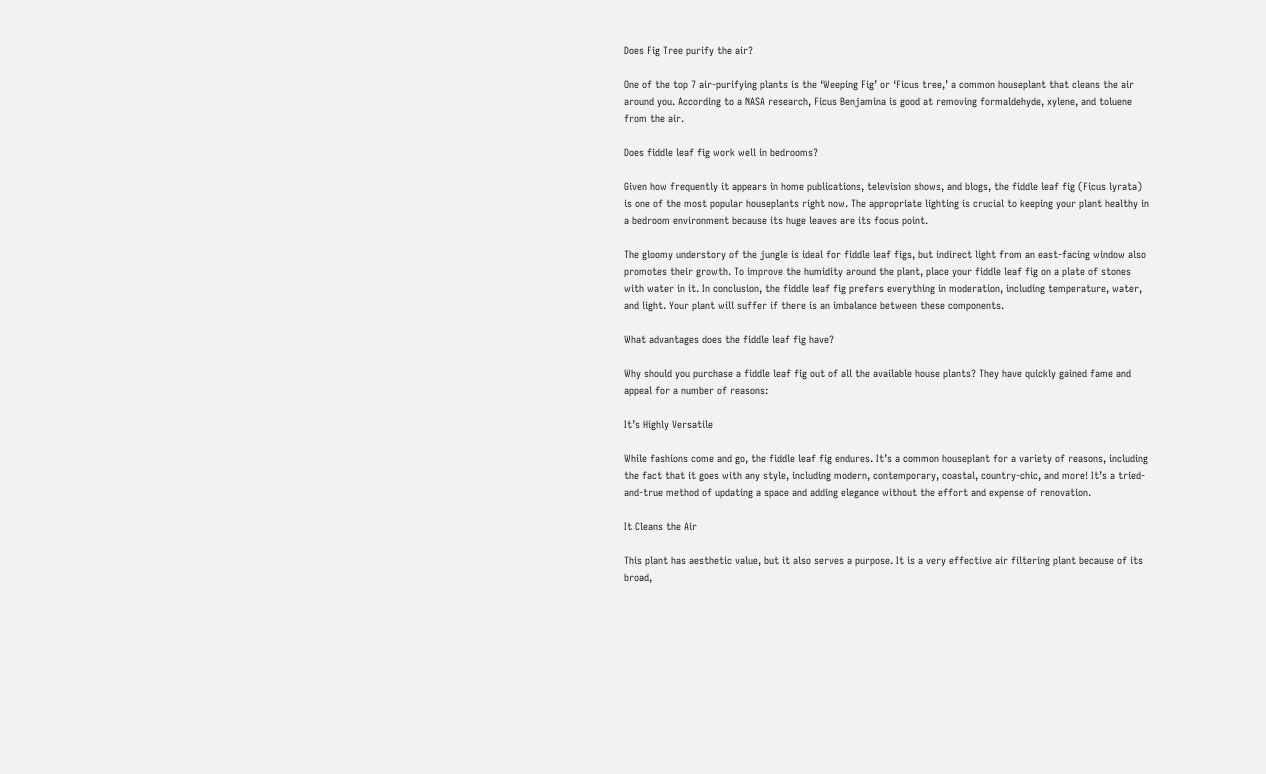Does Fig Tree purify the air?

One of the top 7 air-purifying plants is the ‘Weeping Fig’ or ‘Ficus tree,’ a common houseplant that cleans the air around you. According to a NASA research, Ficus Benjamina is good at removing formaldehyde, xylene, and toluene from the air.

Does fiddle leaf fig work well in bedrooms?

Given how frequently it appears in home publications, television shows, and blogs, the fiddle leaf fig (Ficus lyrata) is one of the most popular houseplants right now. The appropriate lighting is crucial to keeping your plant healthy in a bedroom environment because its huge leaves are its focus point.

The gloomy understory of the jungle is ideal for fiddle leaf figs, but indirect light from an east-facing window also promotes their growth. To improve the humidity around the plant, place your fiddle leaf fig on a plate of stones with water in it. In conclusion, the fiddle leaf fig prefers everything in moderation, including temperature, water, and light. Your plant will suffer if there is an imbalance between these components.

What advantages does the fiddle leaf fig have?

Why should you purchase a fiddle leaf fig out of all the available house plants? They have quickly gained fame and appeal for a number of reasons:

It’s Highly Versatile

While fashions come and go, the fiddle leaf fig endures. It’s a common houseplant for a variety of reasons, including the fact that it goes with any style, including modern, contemporary, coastal, country-chic, and more! It’s a tried-and-true method of updating a space and adding elegance without the effort and expense of renovation.

It Cleans the Air

This plant has aesthetic value, but it also serves a purpose. It is a very effective air filtering plant because of its broad,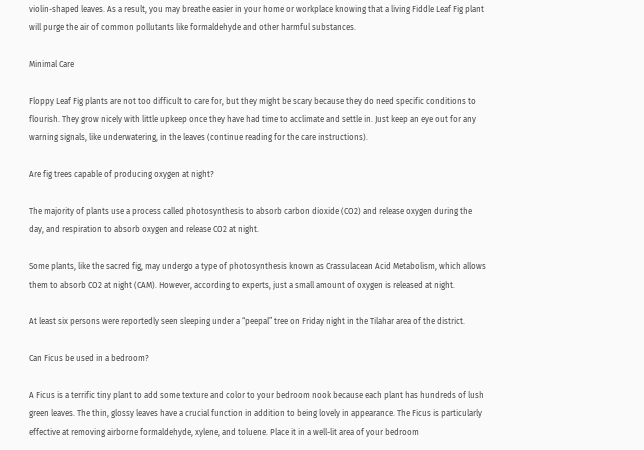violin-shaped leaves. As a result, you may breathe easier in your home or workplace knowing that a living Fiddle Leaf Fig plant will purge the air of common pollutants like formaldehyde and other harmful substances.

Minimal Care

Floppy Leaf Fig plants are not too difficult to care for, but they might be scary because they do need specific conditions to flourish. They grow nicely with little upkeep once they have had time to acclimate and settle in. Just keep an eye out for any warning signals, like underwatering, in the leaves (continue reading for the care instructions).

Are fig trees capable of producing oxygen at night?

The majority of plants use a process called photosynthesis to absorb carbon dioxide (CO2) and release oxygen during the day, and respiration to absorb oxygen and release CO2 at night.

Some plants, like the sacred fig, may undergo a type of photosynthesis known as Crassulacean Acid Metabolism, which allows them to absorb CO2 at night (CAM). However, according to experts, just a small amount of oxygen is released at night.

At least six persons were reportedly seen sleeping under a “peepal” tree on Friday night in the Tilahar area of the district.

Can Ficus be used in a bedroom?

A Ficus is a terrific tiny plant to add some texture and color to your bedroom nook because each plant has hundreds of lush green leaves. The thin, glossy leaves have a crucial function in addition to being lovely in appearance. The Ficus is particularly effective at removing airborne formaldehyde, xylene, and toluene. Place it in a well-lit area of your bedroom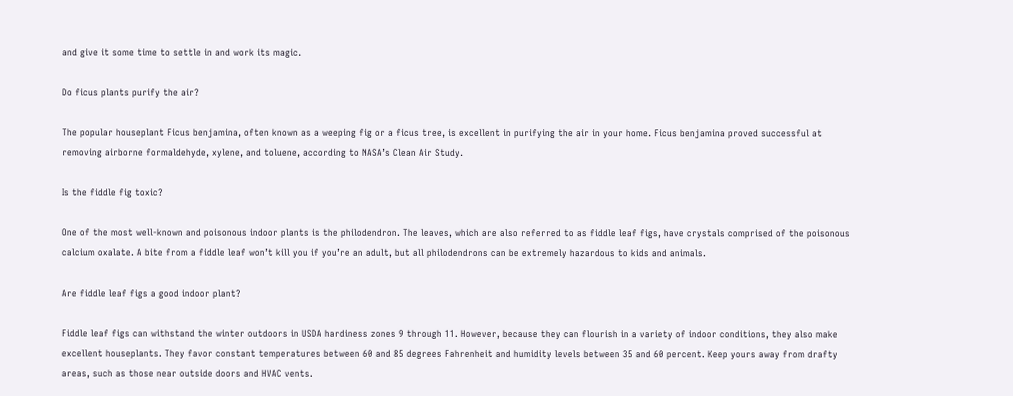and give it some time to settle in and work its magic.

Do ficus plants purify the air?

The popular houseplant Ficus benjamina, often known as a weeping fig or a ficus tree, is excellent in purifying the air in your home. Ficus benjamina proved successful at removing airborne formaldehyde, xylene, and toluene, according to NASA’s Clean Air Study.

Is the fiddle fig toxic?

One of the most well-known and poisonous indoor plants is the philodendron. The leaves, which are also referred to as fiddle leaf figs, have crystals comprised of the poisonous calcium oxalate. A bite from a fiddle leaf won’t kill you if you’re an adult, but all philodendrons can be extremely hazardous to kids and animals.

Are fiddle leaf figs a good indoor plant?

Fiddle leaf figs can withstand the winter outdoors in USDA hardiness zones 9 through 11. However, because they can flourish in a variety of indoor conditions, they also make excellent houseplants. They favor constant temperatures between 60 and 85 degrees Fahrenheit and humidity levels between 35 and 60 percent. Keep yours away from drafty areas, such as those near outside doors and HVAC vents.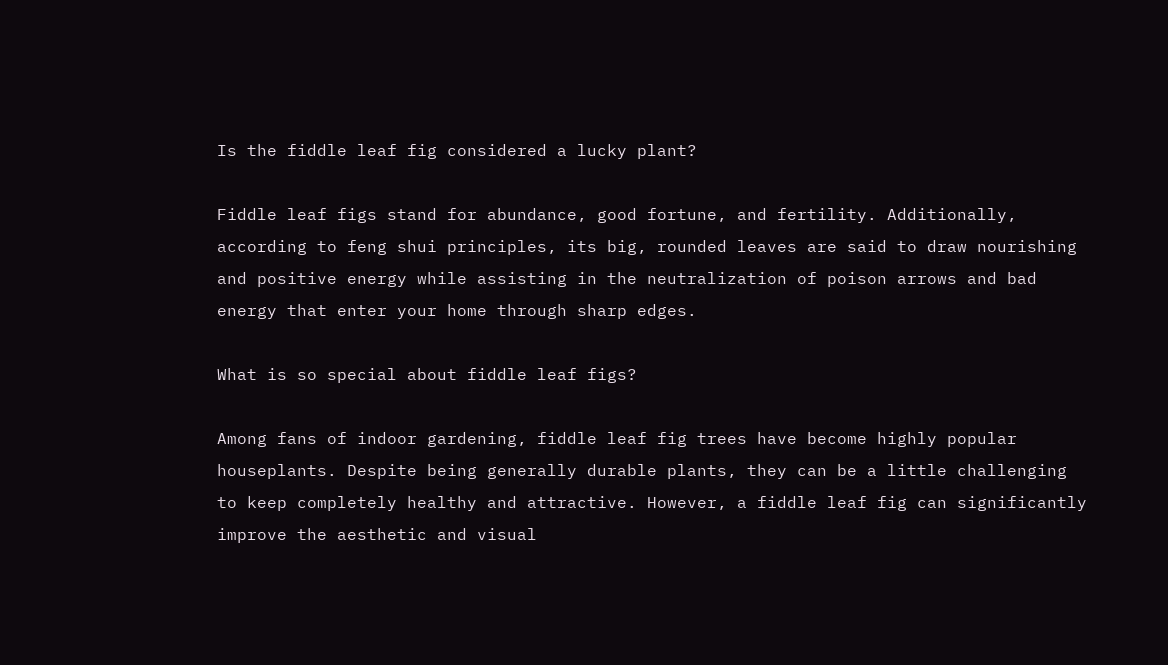Is the fiddle leaf fig considered a lucky plant?

Fiddle leaf figs stand for abundance, good fortune, and fertility. Additionally, according to feng shui principles, its big, rounded leaves are said to draw nourishing and positive energy while assisting in the neutralization of poison arrows and bad energy that enter your home through sharp edges.

What is so special about fiddle leaf figs?

Among fans of indoor gardening, fiddle leaf fig trees have become highly popular houseplants. Despite being generally durable plants, they can be a little challenging to keep completely healthy and attractive. However, a fiddle leaf fig can significantly improve the aesthetic and visual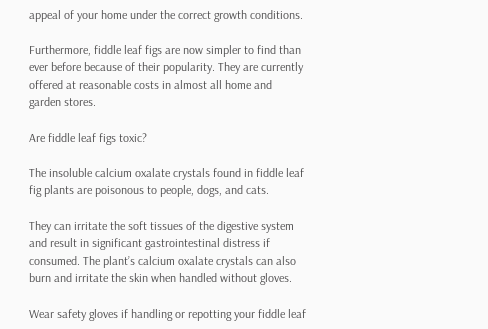appeal of your home under the correct growth conditions.

Furthermore, fiddle leaf figs are now simpler to find than ever before because of their popularity. They are currently offered at reasonable costs in almost all home and garden stores.

Are fiddle leaf figs toxic?

The insoluble calcium oxalate crystals found in fiddle leaf fig plants are poisonous to people, dogs, and cats.

They can irritate the soft tissues of the digestive system and result in significant gastrointestinal distress if consumed. The plant’s calcium oxalate crystals can also burn and irritate the skin when handled without gloves.

Wear safety gloves if handling or repotting your fiddle leaf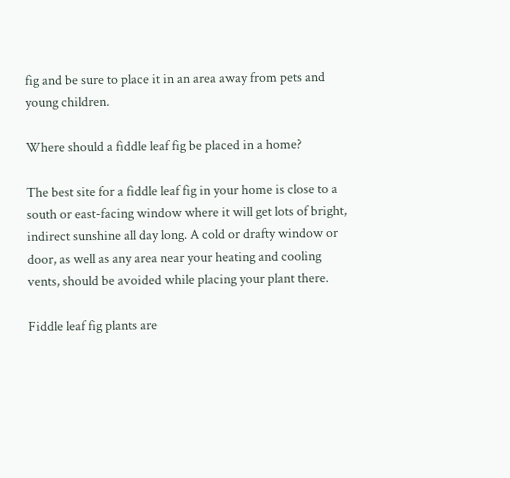fig and be sure to place it in an area away from pets and young children.

Where should a fiddle leaf fig be placed in a home?

The best site for a fiddle leaf fig in your home is close to a south or east-facing window where it will get lots of bright, indirect sunshine all day long. A cold or drafty window or door, as well as any area near your heating and cooling vents, should be avoided while placing your plant there.

Fiddle leaf fig plants are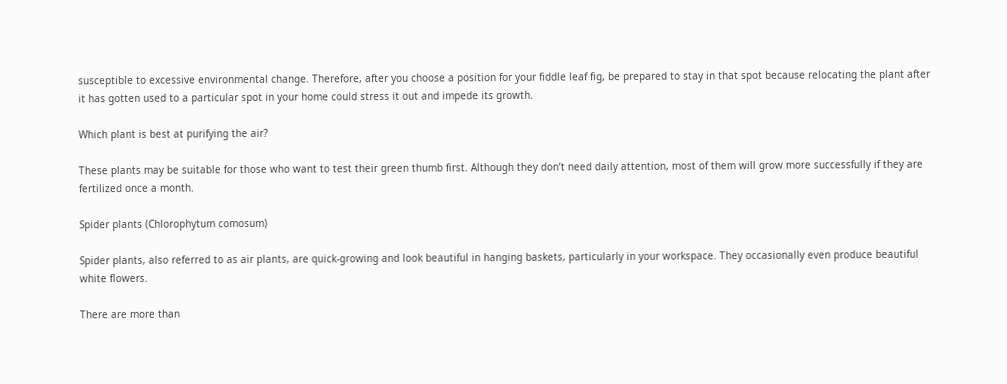susceptible to excessive environmental change. Therefore, after you choose a position for your fiddle leaf fig, be prepared to stay in that spot because relocating the plant after it has gotten used to a particular spot in your home could stress it out and impede its growth.

Which plant is best at purifying the air?

These plants may be suitable for those who want to test their green thumb first. Although they don’t need daily attention, most of them will grow more successfully if they are fertilized once a month.

Spider plants (Chlorophytum comosum)

Spider plants, also referred to as air plants, are quick-growing and look beautiful in hanging baskets, particularly in your workspace. They occasionally even produce beautiful white flowers.

There are more than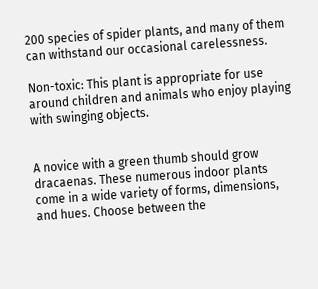200 species of spider plants, and many of them can withstand our occasional carelessness.

Non-toxic: This plant is appropriate for use around children and animals who enjoy playing with swinging objects.


A novice with a green thumb should grow dracaenas. These numerous indoor plants come in a wide variety of forms, dimensions, and hues. Choose between the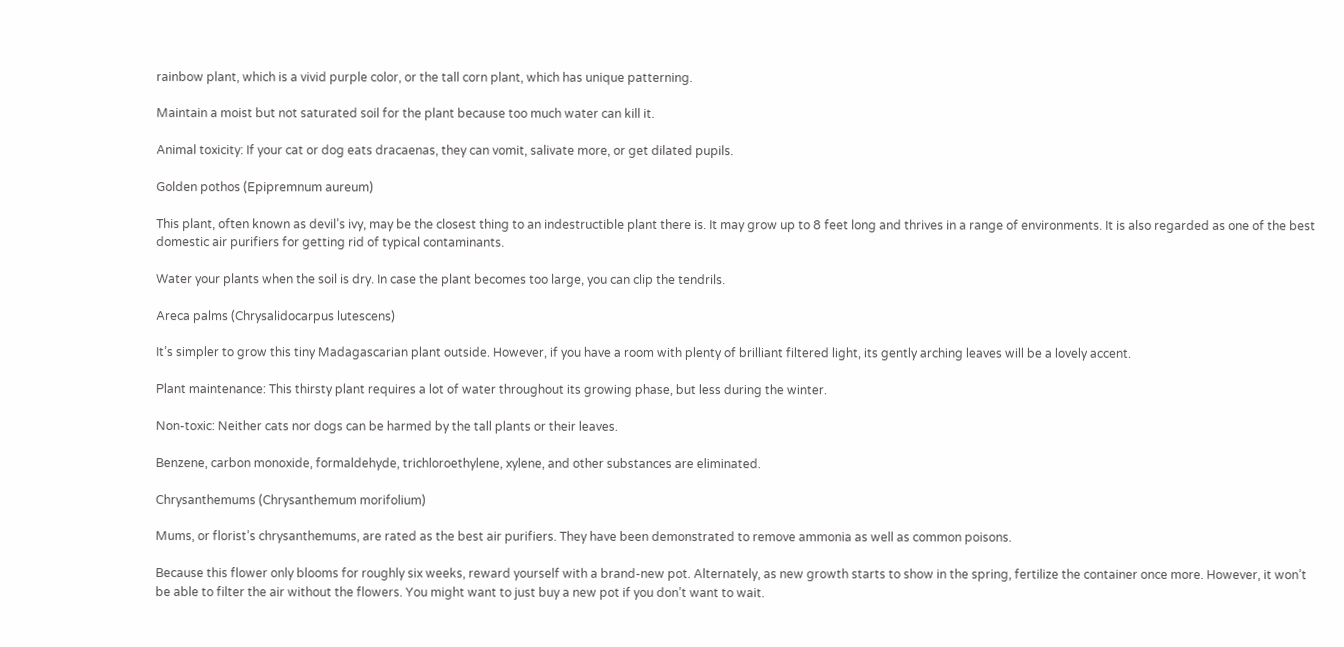rainbow plant, which is a vivid purple color, or the tall corn plant, which has unique patterning.

Maintain a moist but not saturated soil for the plant because too much water can kill it.

Animal toxicity: If your cat or dog eats dracaenas, they can vomit, salivate more, or get dilated pupils.

Golden pothos (Epipremnum aureum)

This plant, often known as devil’s ivy, may be the closest thing to an indestructible plant there is. It may grow up to 8 feet long and thrives in a range of environments. It is also regarded as one of the best domestic air purifiers for getting rid of typical contaminants.

Water your plants when the soil is dry. In case the plant becomes too large, you can clip the tendrils.

Areca palms (Chrysalidocarpus lutescens)

It’s simpler to grow this tiny Madagascarian plant outside. However, if you have a room with plenty of brilliant filtered light, its gently arching leaves will be a lovely accent.

Plant maintenance: This thirsty plant requires a lot of water throughout its growing phase, but less during the winter.

Non-toxic: Neither cats nor dogs can be harmed by the tall plants or their leaves.

Benzene, carbon monoxide, formaldehyde, trichloroethylene, xylene, and other substances are eliminated.

Chrysanthemums (Chrysanthemum morifolium)

Mums, or florist’s chrysanthemums, are rated as the best air purifiers. They have been demonstrated to remove ammonia as well as common poisons.

Because this flower only blooms for roughly six weeks, reward yourself with a brand-new pot. Alternately, as new growth starts to show in the spring, fertilize the container once more. However, it won’t be able to filter the air without the flowers. You might want to just buy a new pot if you don’t want to wait.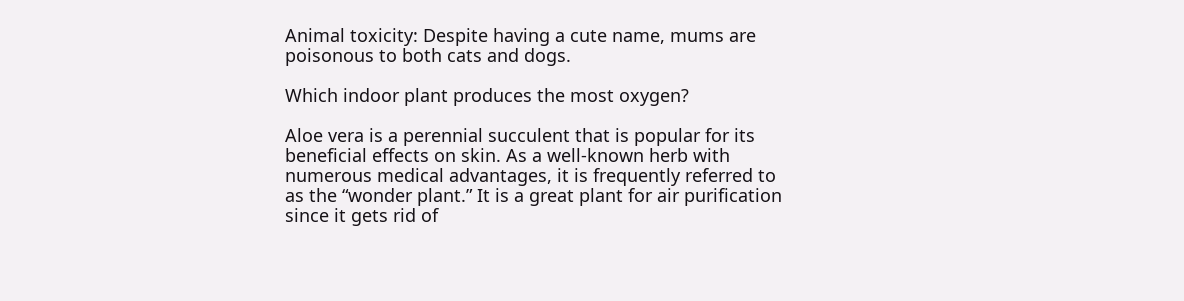Animal toxicity: Despite having a cute name, mums are poisonous to both cats and dogs.

Which indoor plant produces the most oxygen?

Aloe vera is a perennial succulent that is popular for its beneficial effects on skin. As a well-known herb with numerous medical advantages, it is frequently referred to as the “wonder plant.” It is a great plant for air purification since it gets rid of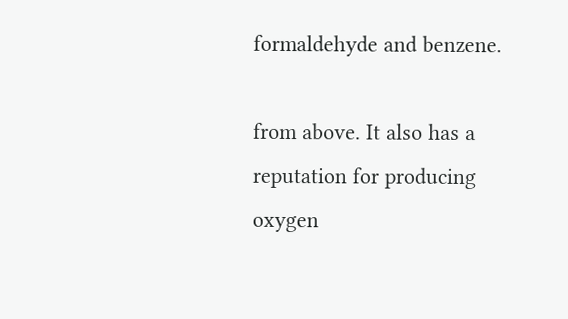formaldehyde and benzene.

from above. It also has a reputation for producing oxygen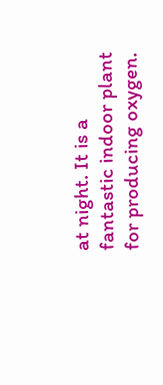at night. It is a fantastic indoor plant for producing oxygen.